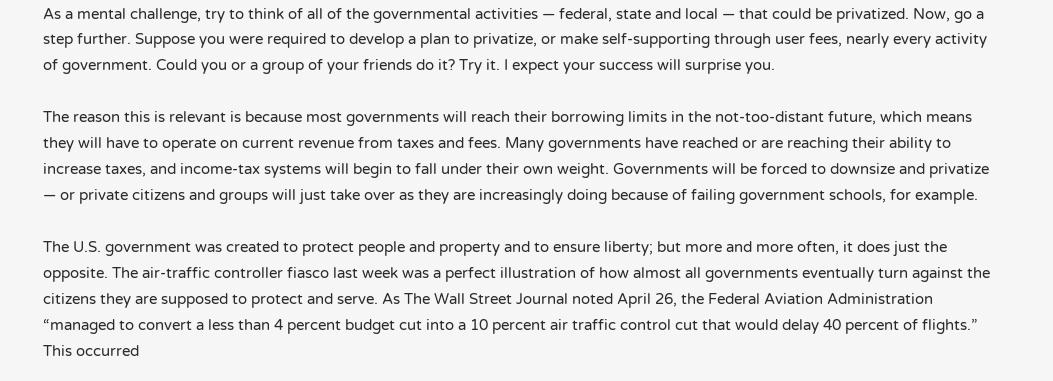As a mental challenge, try to think of all of the governmental activities — federal, state and local — that could be privatized. Now, go a step further. Suppose you were required to develop a plan to privatize, or make self-supporting through user fees, nearly every activity of government. Could you or a group of your friends do it? Try it. I expect your success will surprise you.

The reason this is relevant is because most governments will reach their borrowing limits in the not-too-distant future, which means they will have to operate on current revenue from taxes and fees. Many governments have reached or are reaching their ability to increase taxes, and income-tax systems will begin to fall under their own weight. Governments will be forced to downsize and privatize — or private citizens and groups will just take over as they are increasingly doing because of failing government schools, for example.

The U.S. government was created to protect people and property and to ensure liberty; but more and more often, it does just the opposite. The air-traffic controller fiasco last week was a perfect illustration of how almost all governments eventually turn against the citizens they are supposed to protect and serve. As The Wall Street Journal noted April 26, the Federal Aviation Administration “managed to convert a less than 4 percent budget cut into a 10 percent air traffic control cut that would delay 40 percent of flights.” This occurred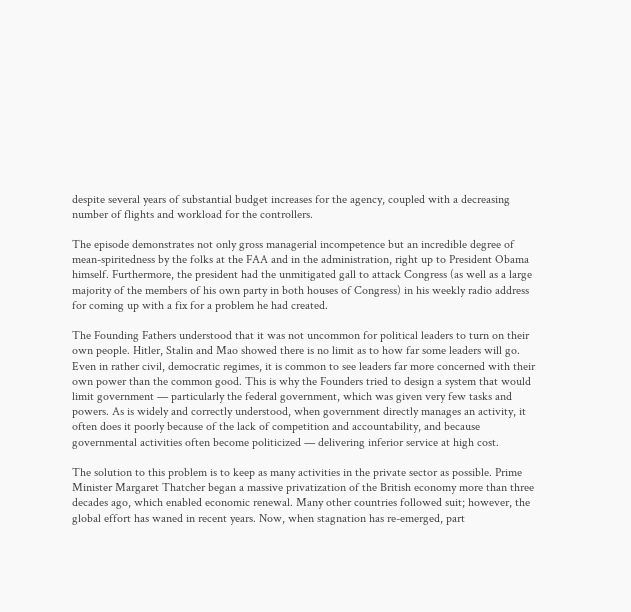despite several years of substantial budget increases for the agency, coupled with a decreasing number of flights and workload for the controllers.

The episode demonstrates not only gross managerial incompetence but an incredible degree of mean-spiritedness by the folks at the FAA and in the administration, right up to President Obama himself. Furthermore, the president had the unmitigated gall to attack Congress (as well as a large majority of the members of his own party in both houses of Congress) in his weekly radio address for coming up with a fix for a problem he had created.

The Founding Fathers understood that it was not uncommon for political leaders to turn on their own people. Hitler, Stalin and Mao showed there is no limit as to how far some leaders will go. Even in rather civil, democratic regimes, it is common to see leaders far more concerned with their own power than the common good. This is why the Founders tried to design a system that would limit government — particularly the federal government, which was given very few tasks and powers. As is widely and correctly understood, when government directly manages an activity, it often does it poorly because of the lack of competition and accountability, and because governmental activities often become politicized — delivering inferior service at high cost.

The solution to this problem is to keep as many activities in the private sector as possible. Prime Minister Margaret Thatcher began a massive privatization of the British economy more than three decades ago, which enabled economic renewal. Many other countries followed suit; however, the global effort has waned in recent years. Now, when stagnation has re-emerged, part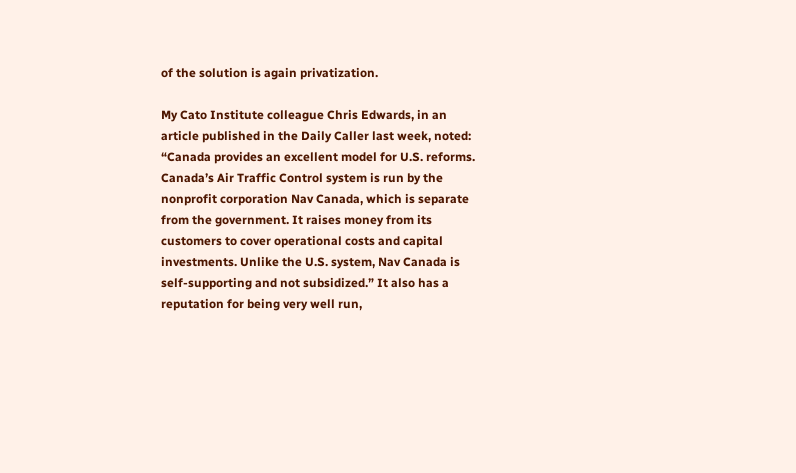of the solution is again privatization.

My Cato Institute colleague Chris Edwards, in an article published in the Daily Caller last week, noted: “Canada provides an excellent model for U.S. reforms. Canada’s Air Traffic Control system is run by the nonprofit corporation Nav Canada, which is separate from the government. It raises money from its customers to cover operational costs and capital investments. Unlike the U.S. system, Nav Canada is self-supporting and not subsidized.” It also has a reputation for being very well run,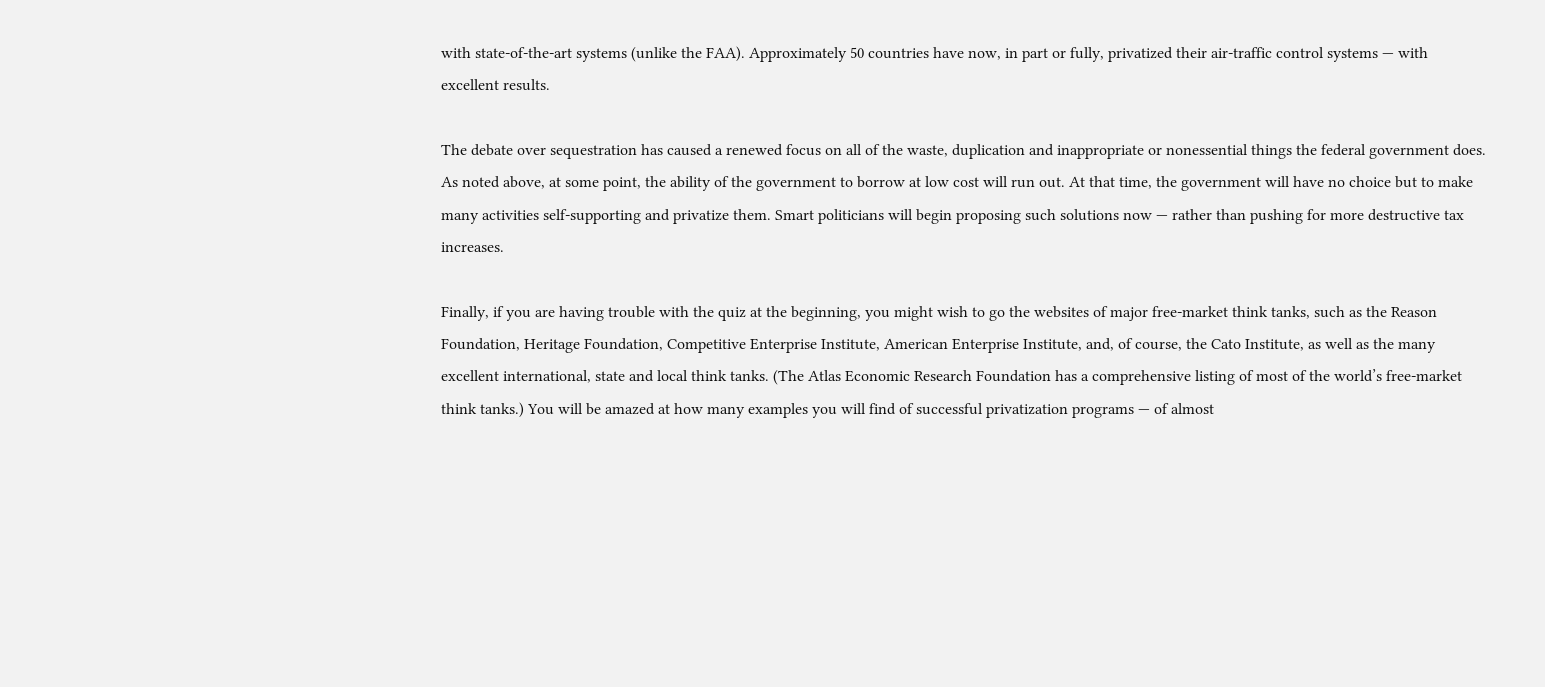with state-of-the-art systems (unlike the FAA). Approximately 50 countries have now, in part or fully, privatized their air-traffic control systems — with excellent results.

The debate over sequestration has caused a renewed focus on all of the waste, duplication and inappropriate or nonessential things the federal government does. As noted above, at some point, the ability of the government to borrow at low cost will run out. At that time, the government will have no choice but to make many activities self-supporting and privatize them. Smart politicians will begin proposing such solutions now — rather than pushing for more destructive tax increases.

Finally, if you are having trouble with the quiz at the beginning, you might wish to go the websites of major free-market think tanks, such as the Reason Foundation, Heritage Foundation, Competitive Enterprise Institute, American Enterprise Institute, and, of course, the Cato Institute, as well as the many excellent international, state and local think tanks. (The Atlas Economic Research Foundation has a comprehensive listing of most of the world’s free-market think tanks.) You will be amazed at how many examples you will find of successful privatization programs — of almost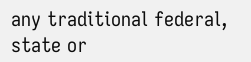any traditional federal, state or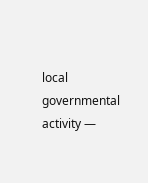local governmental activity —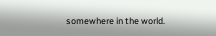somewhere in the world.